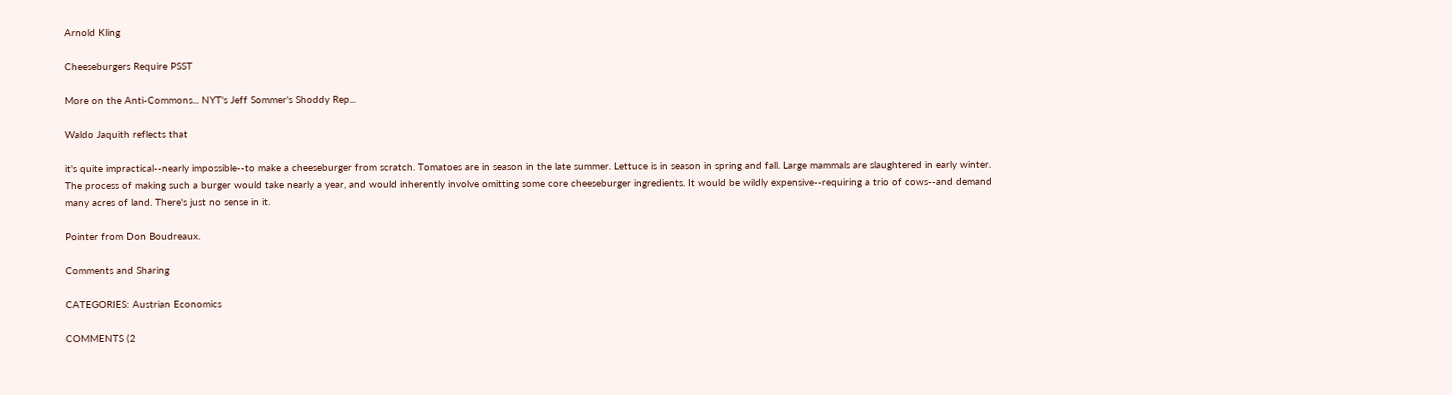Arnold Kling

Cheeseburgers Require PSST

More on the Anti-Commons... NYT's Jeff Sommer's Shoddy Rep...

Waldo Jaquith reflects that

it's quite impractical--nearly impossible--to make a cheeseburger from scratch. Tomatoes are in season in the late summer. Lettuce is in season in spring and fall. Large mammals are slaughtered in early winter. The process of making such a burger would take nearly a year, and would inherently involve omitting some core cheeseburger ingredients. It would be wildly expensive--requiring a trio of cows--and demand many acres of land. There's just no sense in it.

Pointer from Don Boudreaux.

Comments and Sharing

CATEGORIES: Austrian Economics

COMMENTS (2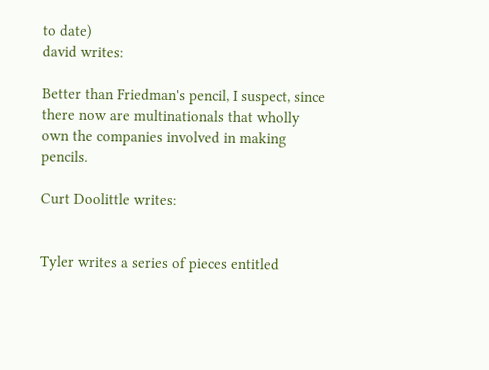to date)
david writes:

Better than Friedman's pencil, I suspect, since there now are multinationals that wholly own the companies involved in making pencils.

Curt Doolittle writes:


Tyler writes a series of pieces entitled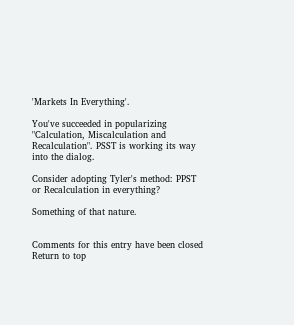'Markets In Everything'.

You've succeeded in popularizing "Calculation, Miscalculation and Recalculation". PSST is working its way into the dialog.

Consider adopting Tyler's method: PPST or Recalculation in everything?

Something of that nature.


Comments for this entry have been closed
Return to top